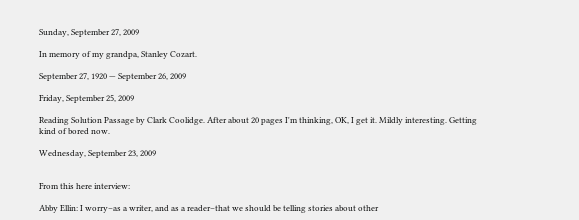Sunday, September 27, 2009

In memory of my grandpa, Stanley Cozart.

September 27, 1920 — September 26, 2009

Friday, September 25, 2009

Reading Solution Passage by Clark Coolidge. After about 20 pages I'm thinking, OK, I get it. Mildly interesting. Getting kind of bored now.

Wednesday, September 23, 2009


From this here interview:

Abby Ellin: I worry–as a writer, and as a reader–that we should be telling stories about other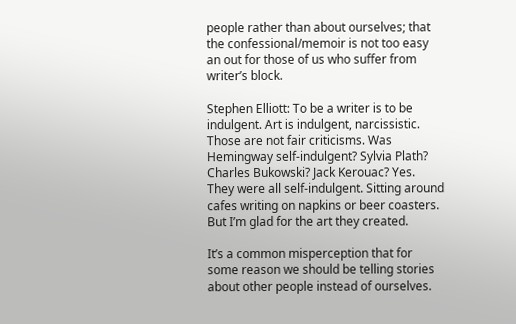people rather than about ourselves; that the confessional/memoir is not too easy an out for those of us who suffer from writer’s block.

Stephen Elliott: To be a writer is to be indulgent. Art is indulgent, narcissistic. Those are not fair criticisms. Was Hemingway self-indulgent? Sylvia Plath? Charles Bukowski? Jack Kerouac? Yes. They were all self-indulgent. Sitting around cafes writing on napkins or beer coasters. But I’m glad for the art they created.

It’s a common misperception that for some reason we should be telling stories about other people instead of ourselves.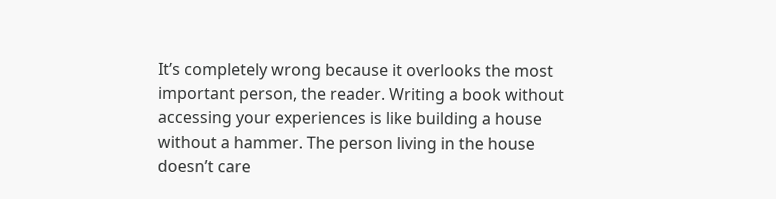It’s completely wrong because it overlooks the most important person, the reader. Writing a book without accessing your experiences is like building a house without a hammer. The person living in the house doesn’t care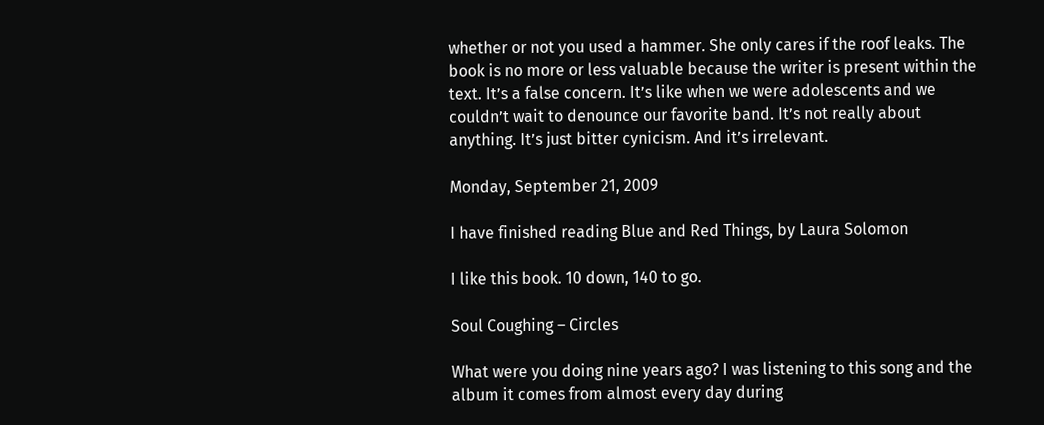whether or not you used a hammer. She only cares if the roof leaks. The book is no more or less valuable because the writer is present within the text. It’s a false concern. It’s like when we were adolescents and we couldn’t wait to denounce our favorite band. It’s not really about anything. It’s just bitter cynicism. And it’s irrelevant.

Monday, September 21, 2009

I have finished reading Blue and Red Things, by Laura Solomon

I like this book. 10 down, 140 to go.

Soul Coughing – Circles

What were you doing nine years ago? I was listening to this song and the album it comes from almost every day during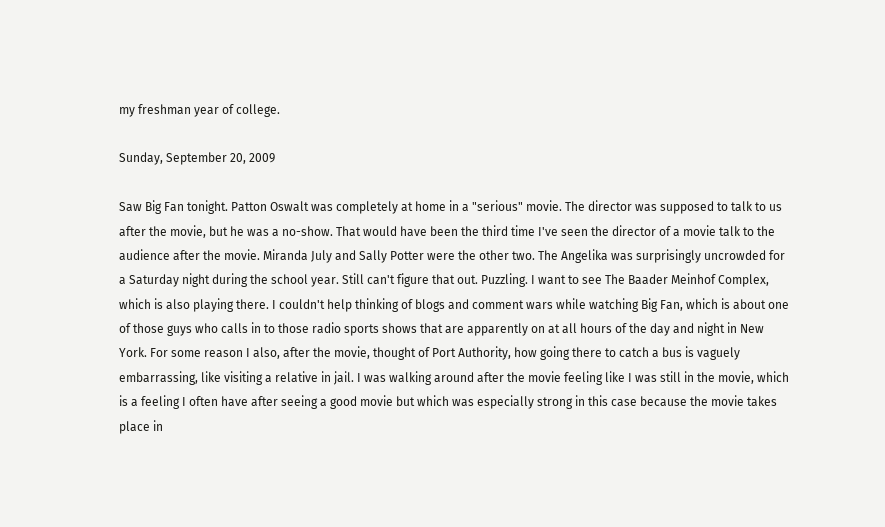my freshman year of college.

Sunday, September 20, 2009

Saw Big Fan tonight. Patton Oswalt was completely at home in a "serious" movie. The director was supposed to talk to us after the movie, but he was a no-show. That would have been the third time I've seen the director of a movie talk to the audience after the movie. Miranda July and Sally Potter were the other two. The Angelika was surprisingly uncrowded for a Saturday night during the school year. Still can't figure that out. Puzzling. I want to see The Baader Meinhof Complex, which is also playing there. I couldn't help thinking of blogs and comment wars while watching Big Fan, which is about one of those guys who calls in to those radio sports shows that are apparently on at all hours of the day and night in New York. For some reason I also, after the movie, thought of Port Authority, how going there to catch a bus is vaguely embarrassing, like visiting a relative in jail. I was walking around after the movie feeling like I was still in the movie, which is a feeling I often have after seeing a good movie but which was especially strong in this case because the movie takes place in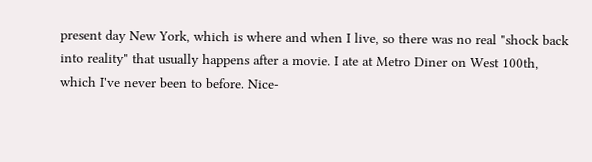present day New York, which is where and when I live, so there was no real "shock back into reality" that usually happens after a movie. I ate at Metro Diner on West 100th, which I've never been to before. Nice-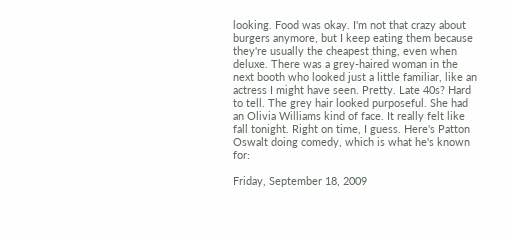looking. Food was okay. I'm not that crazy about burgers anymore, but I keep eating them because they're usually the cheapest thing, even when deluxe. There was a grey-haired woman in the next booth who looked just a little familiar, like an actress I might have seen. Pretty. Late 40s? Hard to tell. The grey hair looked purposeful. She had an Olivia Williams kind of face. It really felt like fall tonight. Right on time, I guess. Here's Patton Oswalt doing comedy, which is what he's known for:

Friday, September 18, 2009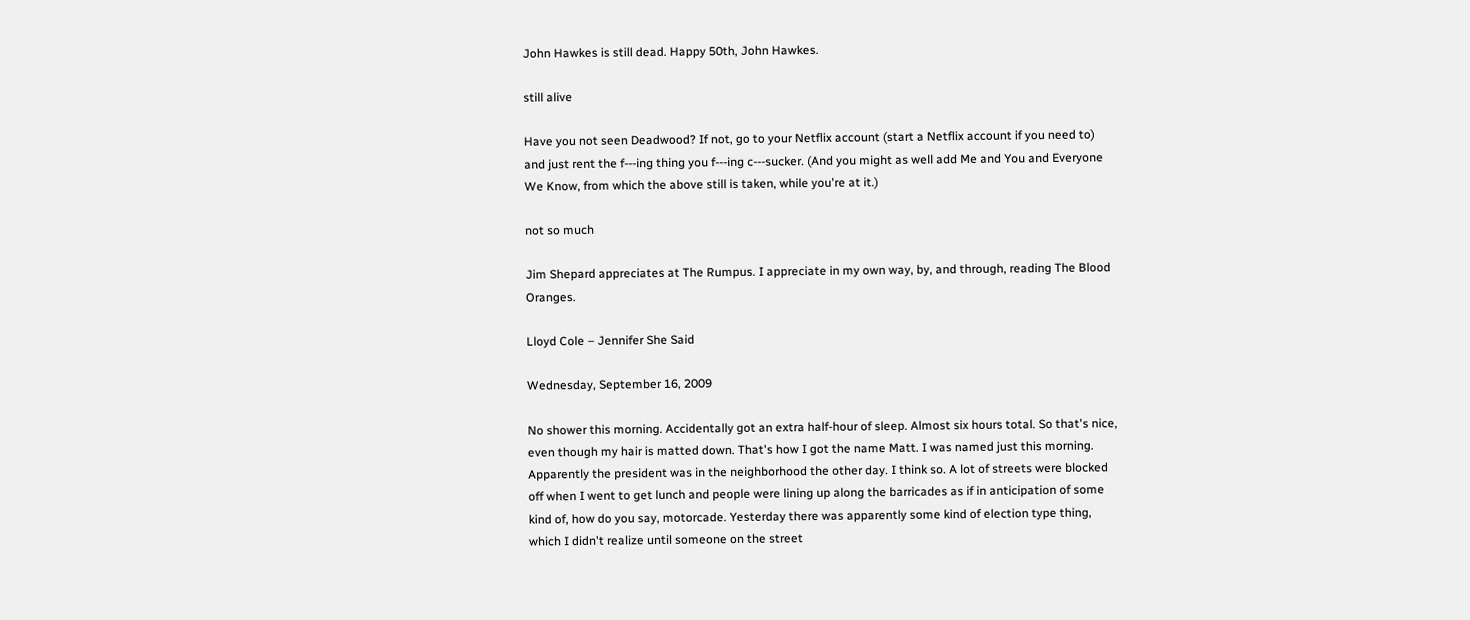John Hawkes is still dead. Happy 50th, John Hawkes.

still alive

Have you not seen Deadwood? If not, go to your Netflix account (start a Netflix account if you need to) and just rent the f---ing thing you f---ing c---sucker. (And you might as well add Me and You and Everyone We Know, from which the above still is taken, while you're at it.)

not so much

Jim Shepard appreciates at The Rumpus. I appreciate in my own way, by, and through, reading The Blood Oranges.

Lloyd Cole – Jennifer She Said

Wednesday, September 16, 2009

No shower this morning. Accidentally got an extra half-hour of sleep. Almost six hours total. So that's nice, even though my hair is matted down. That's how I got the name Matt. I was named just this morning. Apparently the president was in the neighborhood the other day. I think so. A lot of streets were blocked off when I went to get lunch and people were lining up along the barricades as if in anticipation of some kind of, how do you say, motorcade. Yesterday there was apparently some kind of election type thing, which I didn't realize until someone on the street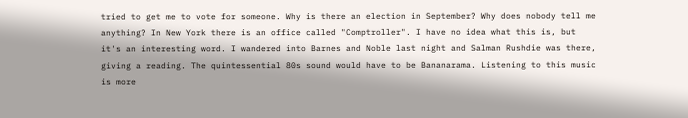tried to get me to vote for someone. Why is there an election in September? Why does nobody tell me anything? In New York there is an office called "Comptroller". I have no idea what this is, but it's an interesting word. I wandered into Barnes and Noble last night and Salman Rushdie was there, giving a reading. The quintessential 80s sound would have to be Bananarama. Listening to this music is more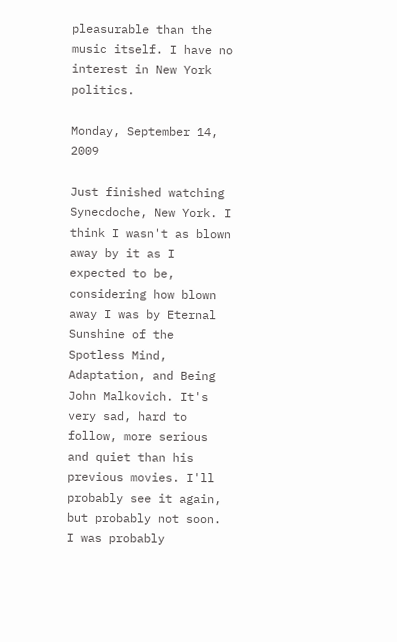pleasurable than the music itself. I have no interest in New York politics.

Monday, September 14, 2009

Just finished watching Synecdoche, New York. I think I wasn't as blown away by it as I expected to be, considering how blown away I was by Eternal Sunshine of the Spotless Mind, Adaptation, and Being John Malkovich. It's very sad, hard to follow, more serious and quiet than his previous movies. I'll probably see it again, but probably not soon. I was probably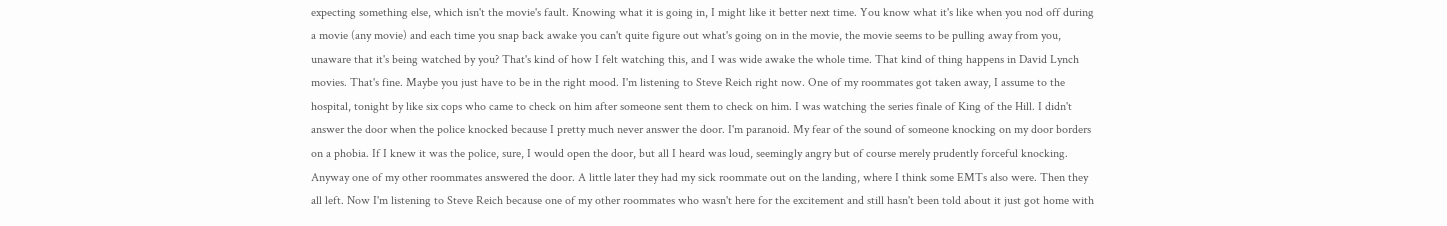expecting something else, which isn't the movie's fault. Knowing what it is going in, I might like it better next time. You know what it's like when you nod off during a movie (any movie) and each time you snap back awake you can't quite figure out what's going on in the movie, the movie seems to be pulling away from you, unaware that it's being watched by you? That's kind of how I felt watching this, and I was wide awake the whole time. That kind of thing happens in David Lynch movies. That's fine. Maybe you just have to be in the right mood. I'm listening to Steve Reich right now. One of my roommates got taken away, I assume to the hospital, tonight by like six cops who came to check on him after someone sent them to check on him. I was watching the series finale of King of the Hill. I didn't answer the door when the police knocked because I pretty much never answer the door. I'm paranoid. My fear of the sound of someone knocking on my door borders on a phobia. If I knew it was the police, sure, I would open the door, but all I heard was loud, seemingly angry but of course merely prudently forceful knocking. Anyway one of my other roommates answered the door. A little later they had my sick roommate out on the landing, where I think some EMTs also were. Then they all left. Now I'm listening to Steve Reich because one of my other roommates who wasn't here for the excitement and still hasn't been told about it just got home with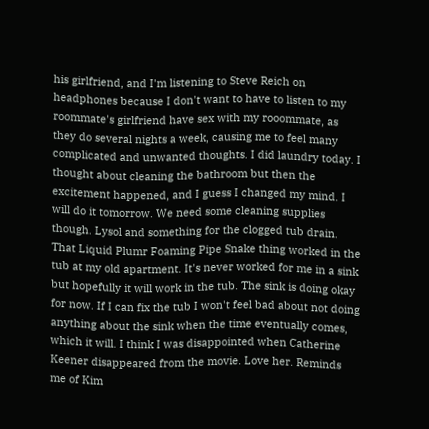his girlfriend, and I'm listening to Steve Reich on headphones because I don't want to have to listen to my roommate's girlfriend have sex with my rooommate, as they do several nights a week, causing me to feel many complicated and unwanted thoughts. I did laundry today. I thought about cleaning the bathroom but then the excitement happened, and I guess I changed my mind. I will do it tomorrow. We need some cleaning supplies though. Lysol and something for the clogged tub drain. That Liquid Plumr Foaming Pipe Snake thing worked in the tub at my old apartment. It's never worked for me in a sink but hopefully it will work in the tub. The sink is doing okay for now. If I can fix the tub I won't feel bad about not doing anything about the sink when the time eventually comes, which it will. I think I was disappointed when Catherine Keener disappeared from the movie. Love her. Reminds me of Kim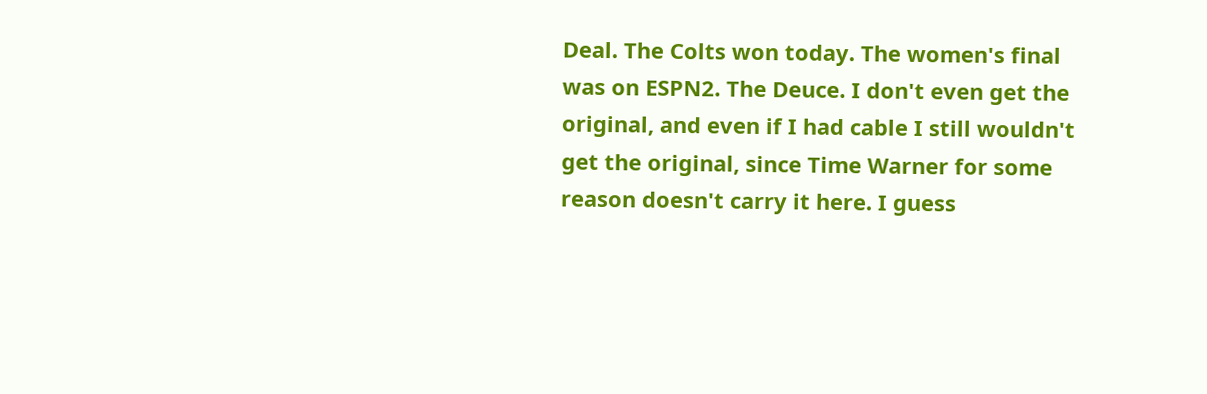Deal. The Colts won today. The women's final was on ESPN2. The Deuce. I don't even get the original, and even if I had cable I still wouldn't get the original, since Time Warner for some reason doesn't carry it here. I guess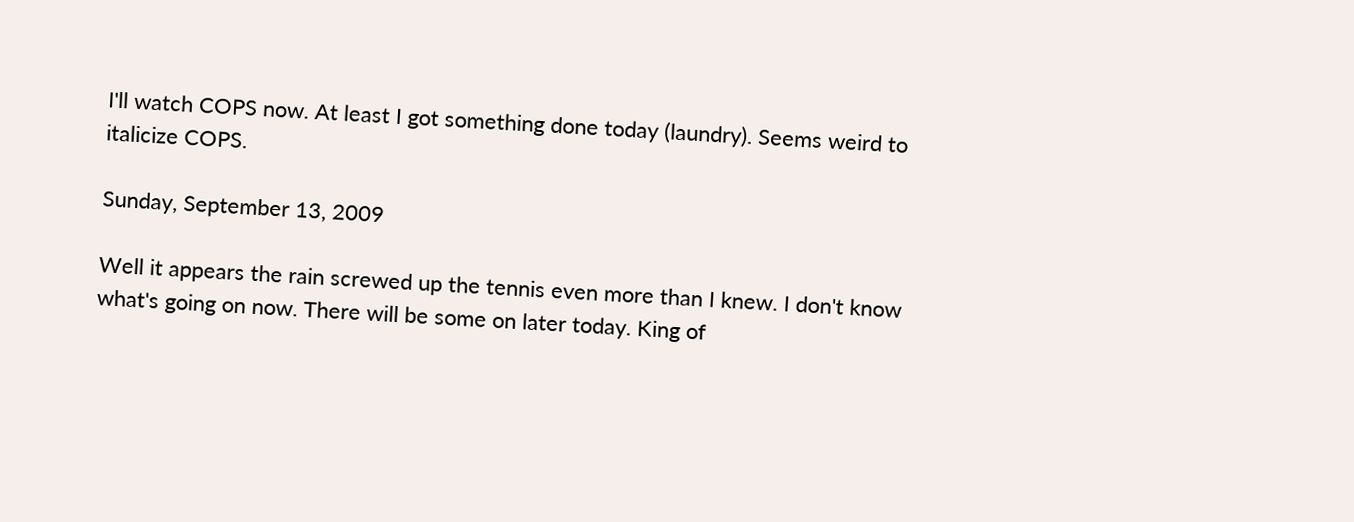I'll watch COPS now. At least I got something done today (laundry). Seems weird to italicize COPS.

Sunday, September 13, 2009

Well it appears the rain screwed up the tennis even more than I knew. I don't know what's going on now. There will be some on later today. King of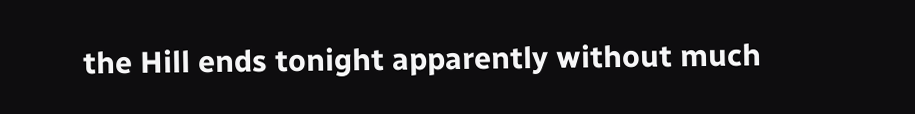the Hill ends tonight apparently without much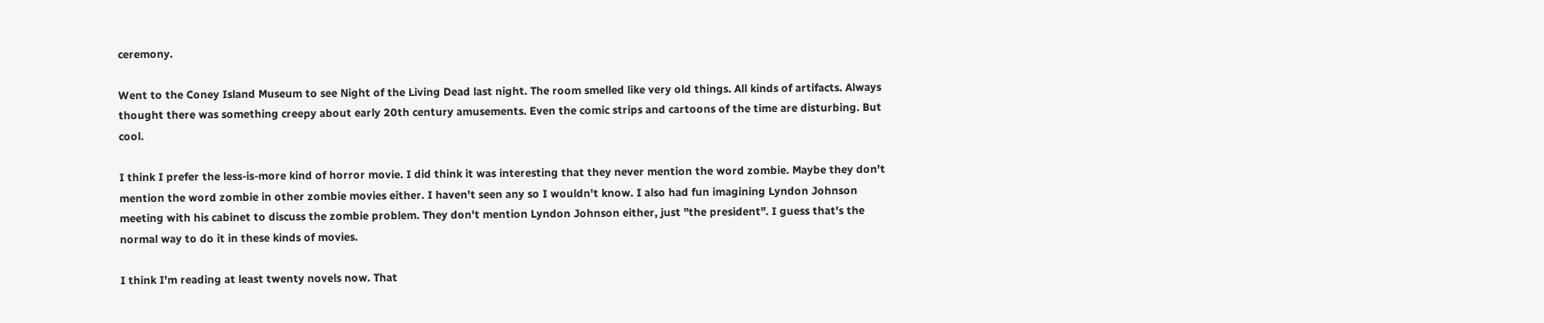ceremony.

Went to the Coney Island Museum to see Night of the Living Dead last night. The room smelled like very old things. All kinds of artifacts. Always thought there was something creepy about early 20th century amusements. Even the comic strips and cartoons of the time are disturbing. But cool.

I think I prefer the less-is-more kind of horror movie. I did think it was interesting that they never mention the word zombie. Maybe they don't mention the word zombie in other zombie movies either. I haven't seen any so I wouldn't know. I also had fun imagining Lyndon Johnson meeting with his cabinet to discuss the zombie problem. They don't mention Lyndon Johnson either, just "the president". I guess that's the normal way to do it in these kinds of movies.

I think I'm reading at least twenty novels now. That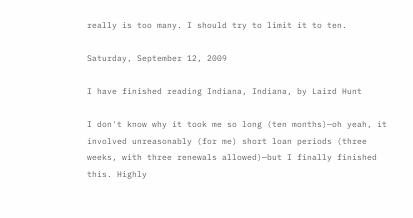really is too many. I should try to limit it to ten.

Saturday, September 12, 2009

I have finished reading Indiana, Indiana, by Laird Hunt

I don't know why it took me so long (ten months)—oh yeah, it involved unreasonably (for me) short loan periods (three weeks, with three renewals allowed)—but I finally finished this. Highly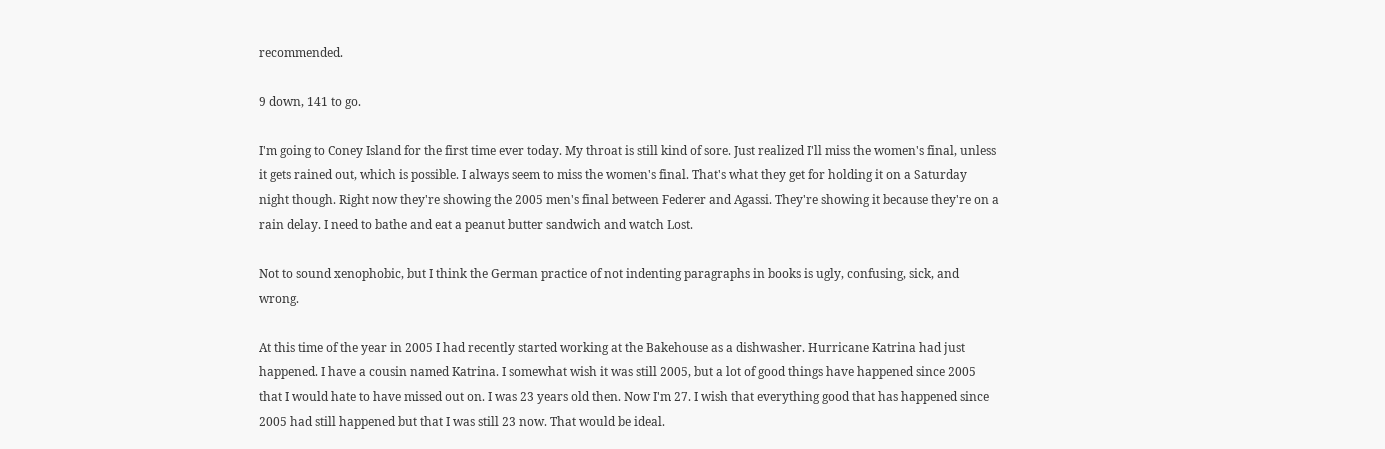recommended.

9 down, 141 to go.

I'm going to Coney Island for the first time ever today. My throat is still kind of sore. Just realized I'll miss the women's final, unless it gets rained out, which is possible. I always seem to miss the women's final. That's what they get for holding it on a Saturday night though. Right now they're showing the 2005 men's final between Federer and Agassi. They're showing it because they're on a rain delay. I need to bathe and eat a peanut butter sandwich and watch Lost.

Not to sound xenophobic, but I think the German practice of not indenting paragraphs in books is ugly, confusing, sick, and wrong.

At this time of the year in 2005 I had recently started working at the Bakehouse as a dishwasher. Hurricane Katrina had just happened. I have a cousin named Katrina. I somewhat wish it was still 2005, but a lot of good things have happened since 2005 that I would hate to have missed out on. I was 23 years old then. Now I'm 27. I wish that everything good that has happened since 2005 had still happened but that I was still 23 now. That would be ideal.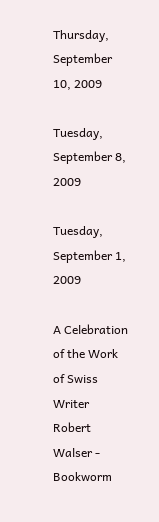Thursday, September 10, 2009

Tuesday, September 8, 2009

Tuesday, September 1, 2009

A Celebration of the Work of Swiss Writer Robert Walser - Bookworm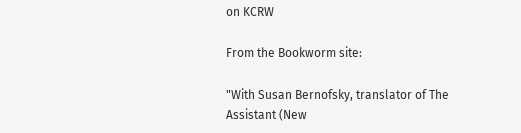on KCRW

From the Bookworm site:

"With Susan Bernofsky, translator of The Assistant (New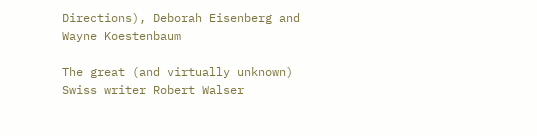Directions), Deborah Eisenberg and Wayne Koestenbaum

The great (and virtually unknown) Swiss writer Robert Walser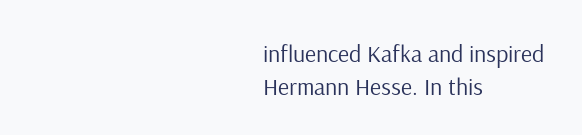influenced Kafka and inspired Hermann Hesse. In this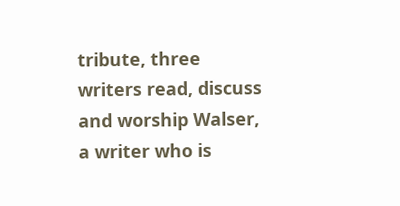tribute, three writers read, discuss and worship Walser, a writer who is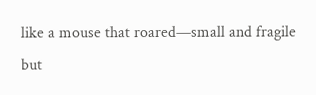like a mouse that roared—small and fragile but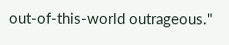out-of-this-world outrageous."